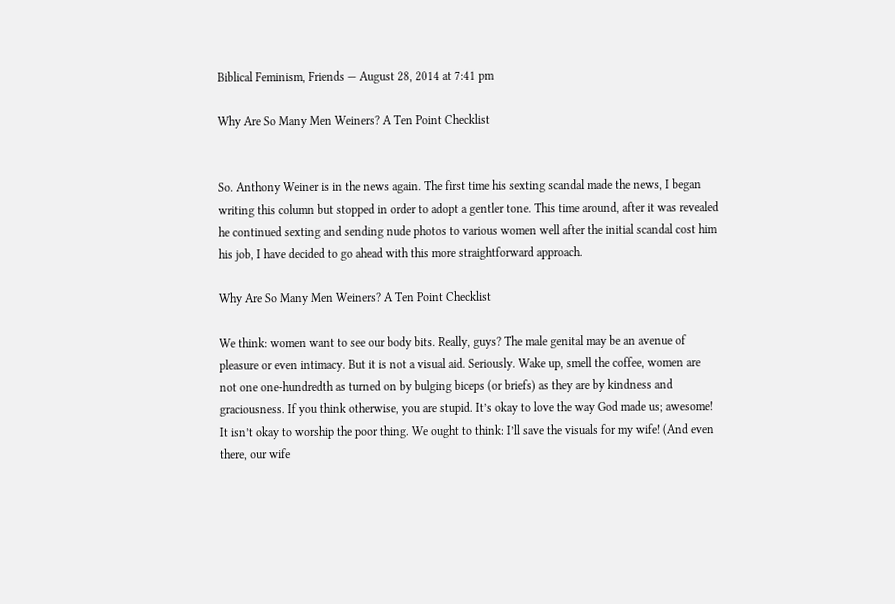Biblical Feminism, Friends — August 28, 2014 at 7:41 pm

Why Are So Many Men Weiners? A Ten Point Checklist


So. Anthony Weiner is in the news again. The first time his sexting scandal made the news, I began writing this column but stopped in order to adopt a gentler tone. This time around, after it was revealed he continued sexting and sending nude photos to various women well after the initial scandal cost him his job, I have decided to go ahead with this more straightforward approach.

Why Are So Many Men Weiners? A Ten Point Checklist

We think: women want to see our body bits. Really, guys? The male genital may be an avenue of pleasure or even intimacy. But it is not a visual aid. Seriously. Wake up, smell the coffee, women are not one one-hundredth as turned on by bulging biceps (or briefs) as they are by kindness and graciousness. If you think otherwise, you are stupid. It’s okay to love the way God made us; awesome! It isn’t okay to worship the poor thing. We ought to think: I’ll save the visuals for my wife! (And even there, our wife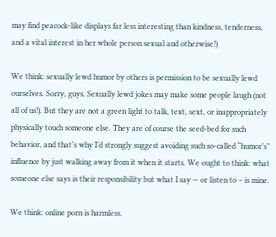may find peacock-like displays far less interesting than kindness, tenderness, and a vital interest in her whole person sexual and otherwise!)

We think: sexually lewd humor by others is permission to be sexually lewd ourselves. Sorry, guys. Sexually lewd jokes may make some people laugh (not all of us!). But they are not a green light to talk, text, sext, or inappropriately physically touch someone else. They are of course the seed-bed for such behavior, and that’s why I’d strongly suggest avoiding such so-called “humor’s” influence by just walking away from it when it starts. We ought to think: what someone else says is their responsibility but what I say — or listen to – is mine.

We think: online porn is harmless.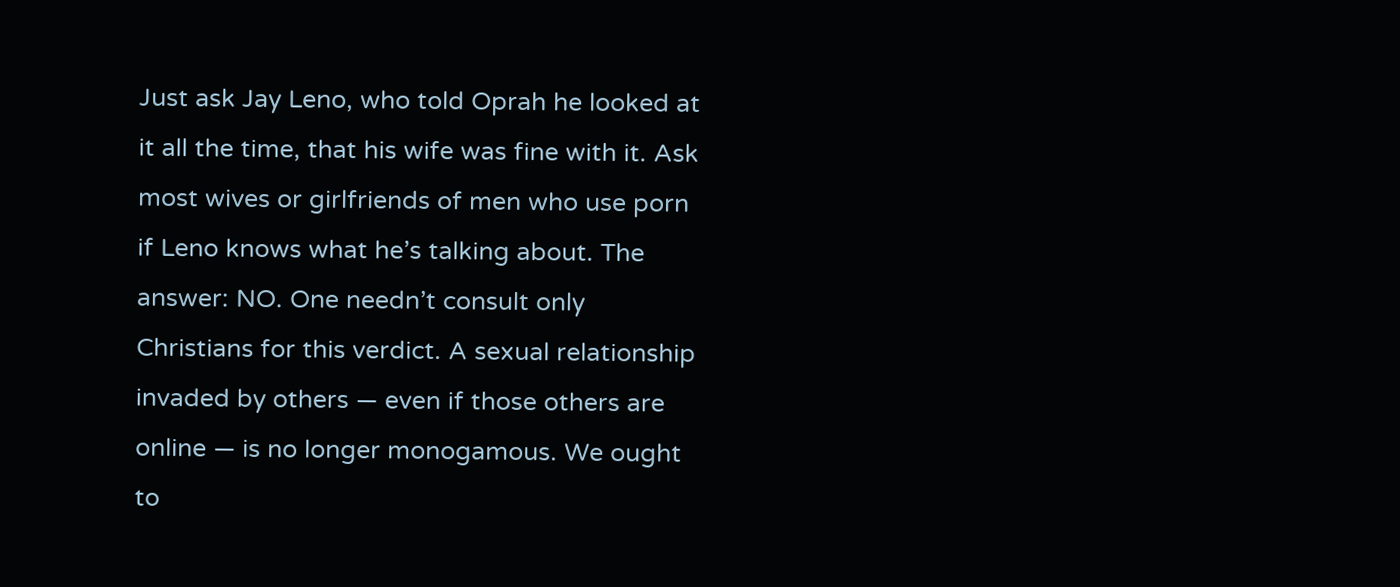Just ask Jay Leno, who told Oprah he looked at it all the time, that his wife was fine with it. Ask most wives or girlfriends of men who use porn if Leno knows what he’s talking about. The answer: NO. One needn’t consult only Christians for this verdict. A sexual relationship invaded by others — even if those others are online — is no longer monogamous. We ought to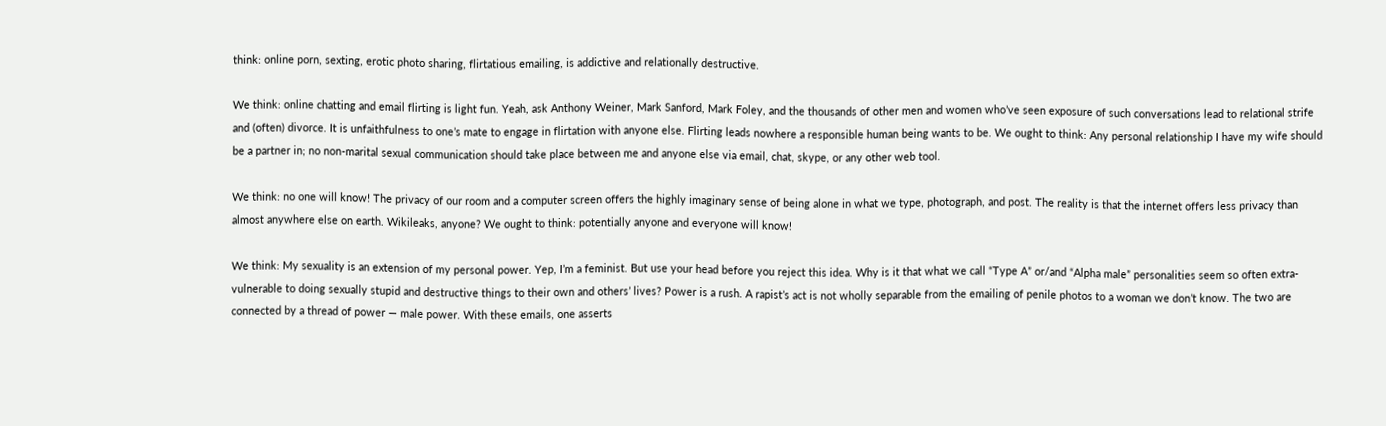think: online porn, sexting, erotic photo sharing, flirtatious emailing, is addictive and relationally destructive.

We think: online chatting and email flirting is light fun. Yeah, ask Anthony Weiner, Mark Sanford, Mark Foley, and the thousands of other men and women who’ve seen exposure of such conversations lead to relational strife and (often) divorce. It is unfaithfulness to one’s mate to engage in flirtation with anyone else. Flirting leads nowhere a responsible human being wants to be. We ought to think: Any personal relationship I have my wife should be a partner in; no non-marital sexual communication should take place between me and anyone else via email, chat, skype, or any other web tool.

We think: no one will know! The privacy of our room and a computer screen offers the highly imaginary sense of being alone in what we type, photograph, and post. The reality is that the internet offers less privacy than almost anywhere else on earth. Wikileaks, anyone? We ought to think: potentially anyone and everyone will know!

We think: My sexuality is an extension of my personal power. Yep, I’m a feminist. But use your head before you reject this idea. Why is it that what we call “Type A” or/and “Alpha male” personalities seem so often extra-vulnerable to doing sexually stupid and destructive things to their own and others’ lives? Power is a rush. A rapist’s act is not wholly separable from the emailing of penile photos to a woman we don’t know. The two are connected by a thread of power — male power. With these emails, one asserts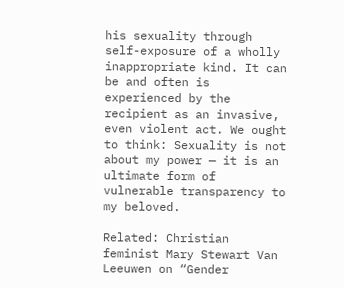his sexuality through self-exposure of a wholly inappropriate kind. It can be and often is experienced by the recipient as an invasive, even violent act. We ought to think: Sexuality is not about my power — it is an ultimate form of vulnerable transparency to my beloved.

Related: Christian feminist Mary Stewart Van Leeuwen on “Gender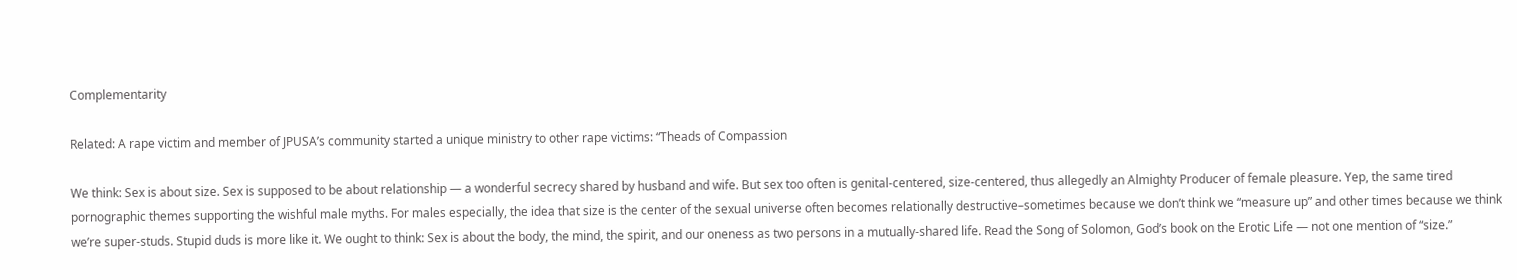Complementarity

Related: A rape victim and member of JPUSA’s community started a unique ministry to other rape victims: “Theads of Compassion

We think: Sex is about size. Sex is supposed to be about relationship — a wonderful secrecy shared by husband and wife. But sex too often is genital-centered, size-centered, thus allegedly an Almighty Producer of female pleasure. Yep, the same tired pornographic themes supporting the wishful male myths. For males especially, the idea that size is the center of the sexual universe often becomes relationally destructive–sometimes because we don’t think we “measure up” and other times because we think we’re super-studs. Stupid duds is more like it. We ought to think: Sex is about the body, the mind, the spirit, and our oneness as two persons in a mutually-shared life. Read the Song of Solomon, God’s book on the Erotic Life — not one mention of “size.”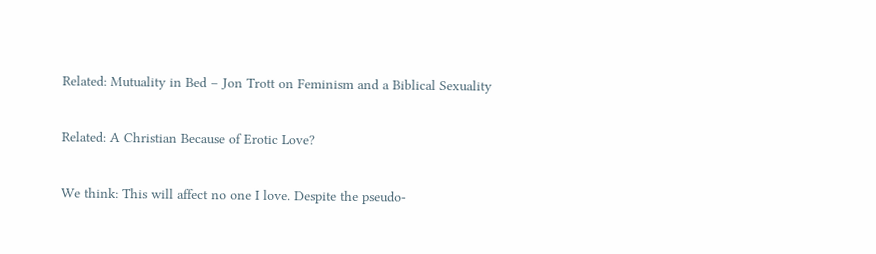Related: Mutuality in Bed – Jon Trott on Feminism and a Biblical Sexuality

Related: A Christian Because of Erotic Love?

We think: This will affect no one I love. Despite the pseudo-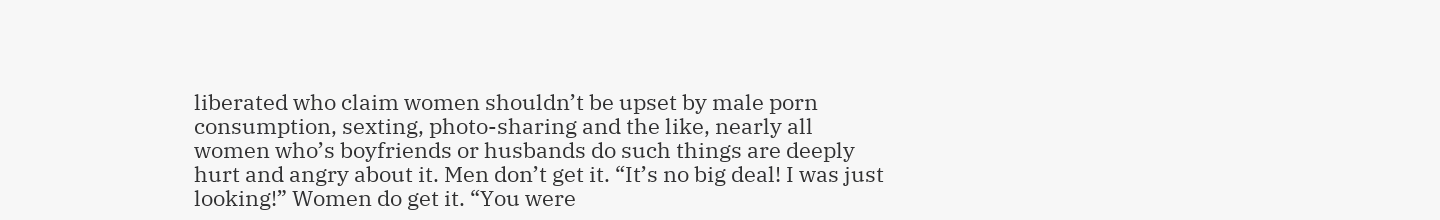liberated who claim women shouldn’t be upset by male porn consumption, sexting, photo-sharing and the like, nearly all women who’s boyfriends or husbands do such things are deeply hurt and angry about it. Men don’t get it. “It’s no big deal! I was just looking!” Women do get it. “You were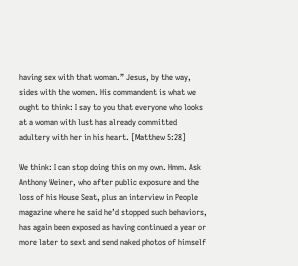having sex with that woman.” Jesus, by the way, sides with the women. His commandent is what we ought to think: I say to you that everyone who looks at a woman with lust has already committed adultery with her in his heart. [Matthew 5:28]

We think: I can stop doing this on my own. Hmm. Ask Anthony Weiner, who after public exposure and the loss of his House Seat, plus an interview in People magazine where he said he’d stopped such behaviors, has again been exposed as having continued a year or more later to sext and send naked photos of himself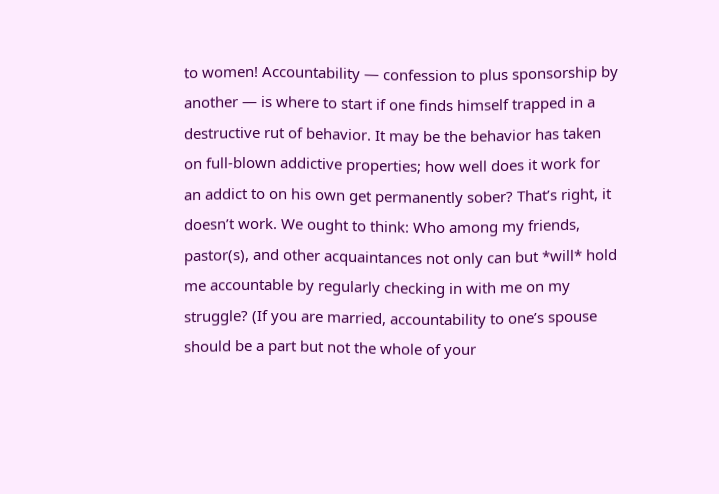to women! Accountability — confession to plus sponsorship by another — is where to start if one finds himself trapped in a destructive rut of behavior. It may be the behavior has taken on full-blown addictive properties; how well does it work for an addict to on his own get permanently sober? That’s right, it doesn’t work. We ought to think: Who among my friends, pastor(s), and other acquaintances not only can but *will* hold me accountable by regularly checking in with me on my struggle? (If you are married, accountability to one’s spouse should be a part but not the whole of your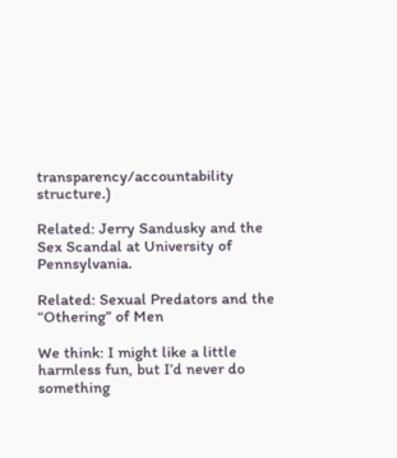transparency/accountability structure.)

Related: Jerry Sandusky and the Sex Scandal at University of Pennsylvania.

Related: Sexual Predators and the “Othering” of Men

We think: I might like a little harmless fun, but I’d never do something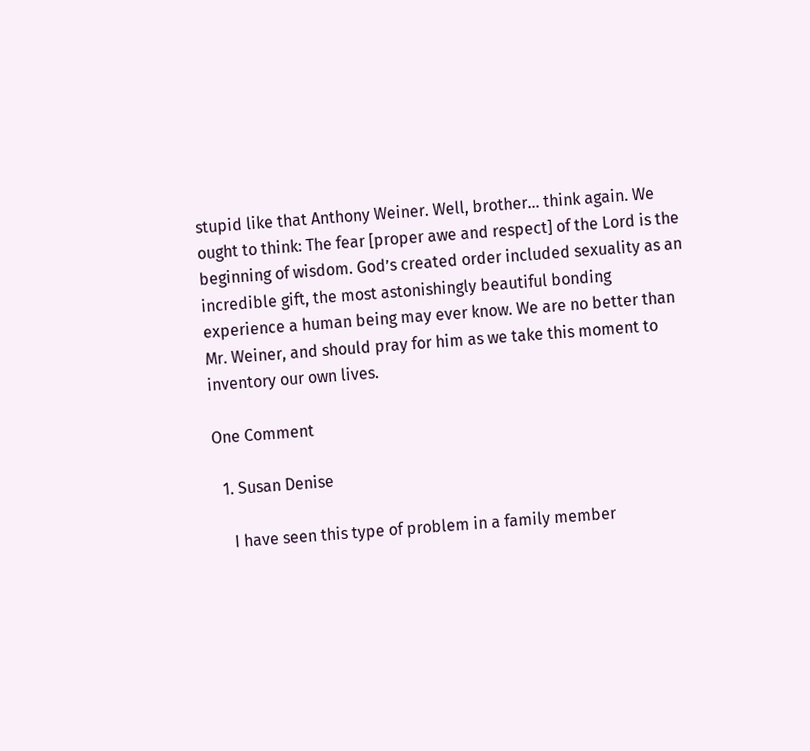stupid like that Anthony Weiner. Well, brother… think again. We ought to think: The fear [proper awe and respect] of the Lord is the beginning of wisdom. God’s created order included sexuality as an incredible gift, the most astonishingly beautiful bonding experience a human being may ever know. We are no better than Mr. Weiner, and should pray for him as we take this moment to inventory our own lives.

One Comment

  1. Susan Denise

    I have seen this type of problem in a family member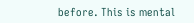before. This is mental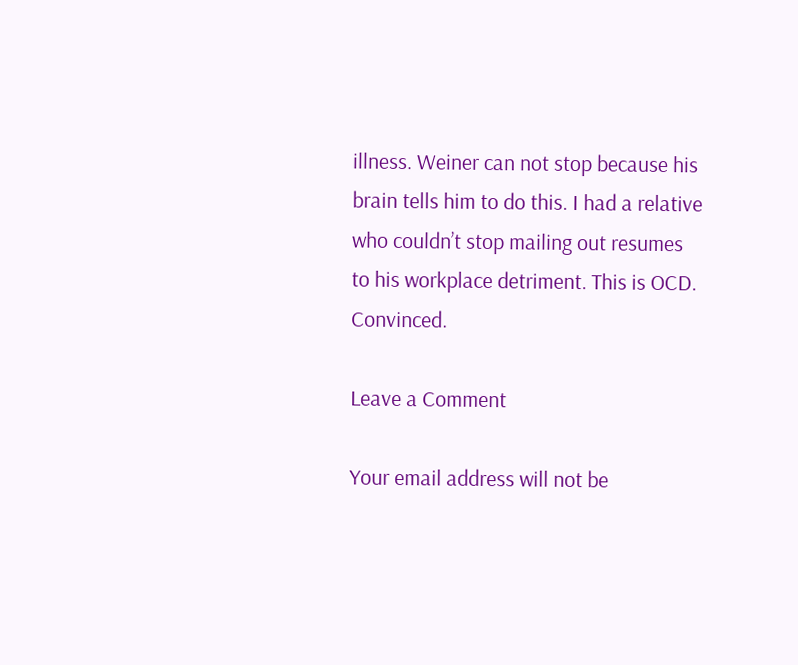illness. Weiner can not stop because his brain tells him to do this. I had a relative who couldn’t stop mailing out resumes to his workplace detriment. This is OCD. Convinced.

Leave a Comment

Your email address will not be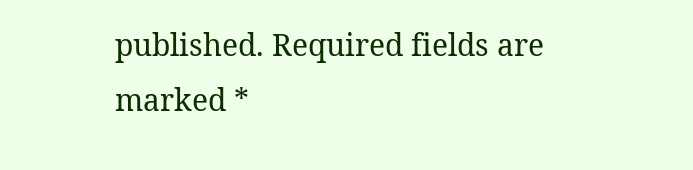published. Required fields are marked *